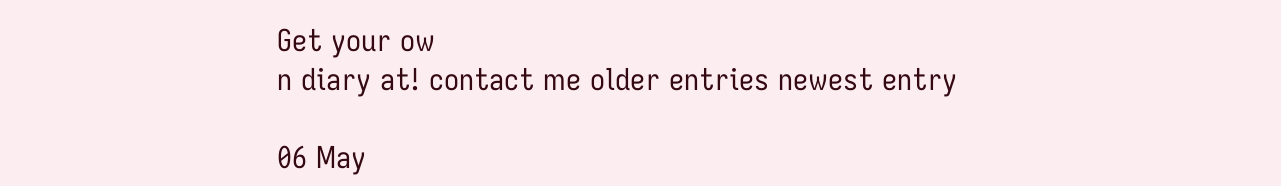Get your ow
n diary at! contact me older entries newest entry

06 May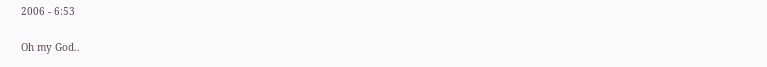2006 - 6:53

Oh my God..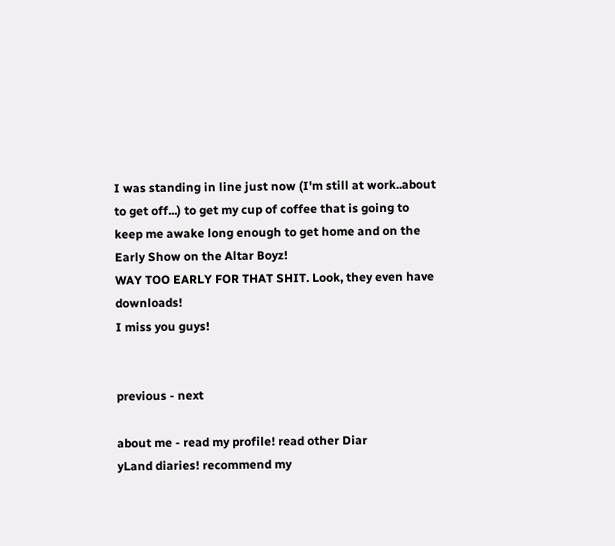I was standing in line just now (I'm still at work..about to get off...) to get my cup of coffee that is going to keep me awake long enough to get home and on the Early Show on the Altar Boyz!
WAY TOO EARLY FOR THAT SHIT. Look, they even have downloads!
I miss you guys!


previous - next

about me - read my profile! read other Diar
yLand diaries! recommend my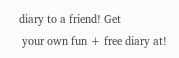diary to a friend! Get
 your own fun + free diary at!